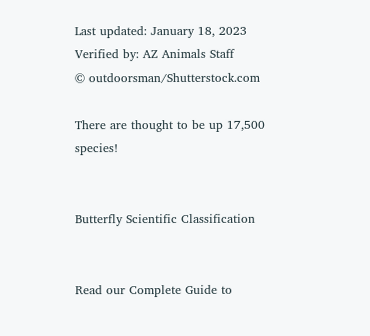Last updated: January 18, 2023
Verified by: AZ Animals Staff
© outdoorsman/Shutterstock.com

There are thought to be up 17,500 species!


Butterfly Scientific Classification


Read our Complete Guide to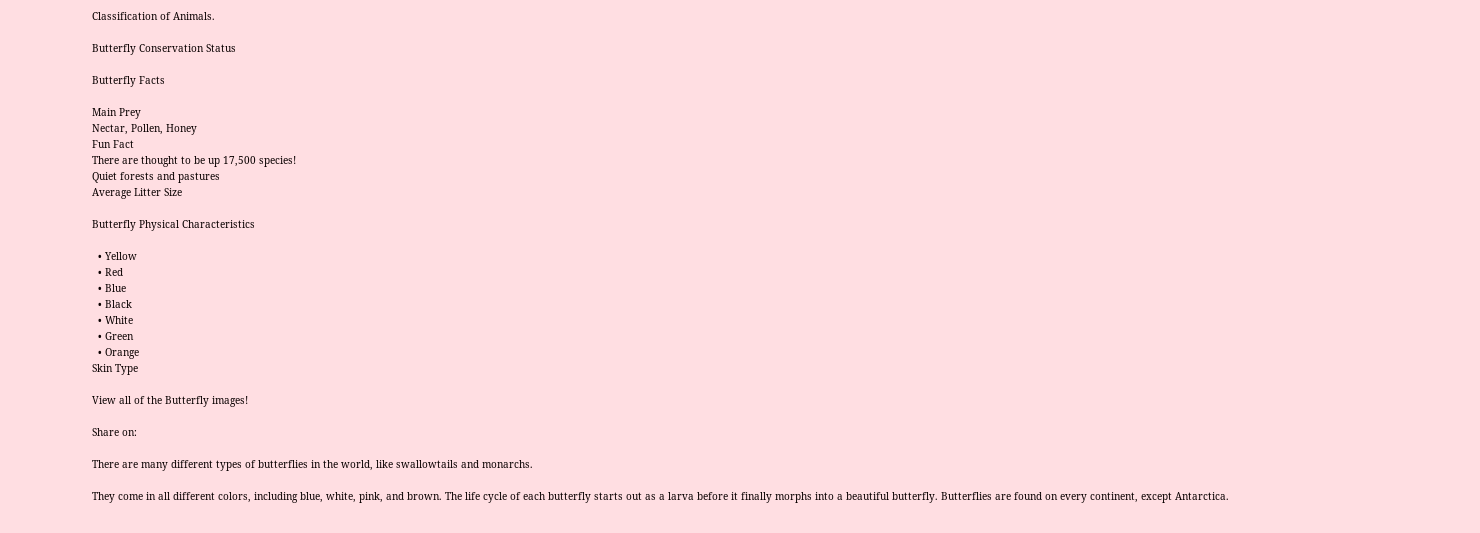Classification of Animals.

Butterfly Conservation Status

Butterfly Facts

Main Prey
Nectar, Pollen, Honey
Fun Fact
There are thought to be up 17,500 species!
Quiet forests and pastures
Average Litter Size

Butterfly Physical Characteristics

  • Yellow
  • Red
  • Blue
  • Black
  • White
  • Green
  • Orange
Skin Type

View all of the Butterfly images!

Share on:

There are many different types of butterflies in the world, like swallowtails and monarchs.

They come in all different colors, including blue, white, pink, and brown. The life cycle of each butterfly starts out as a larva before it finally morphs into a beautiful butterfly. Butterflies are found on every continent, except Antarctica.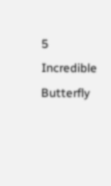5 Incredible Butterfly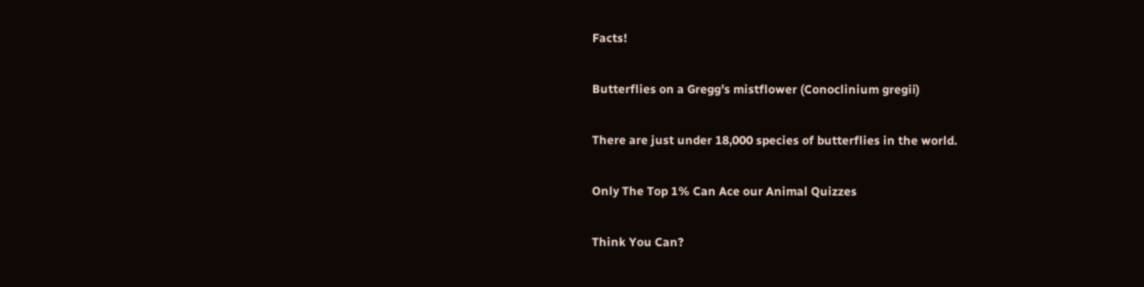Facts!

Butterflies on a Gregg's mistflower (Conoclinium gregii)

There are just under 18,000 species of butterflies in the world.

Only The Top 1% Can Ace our Animal Quizzes

Think You Can?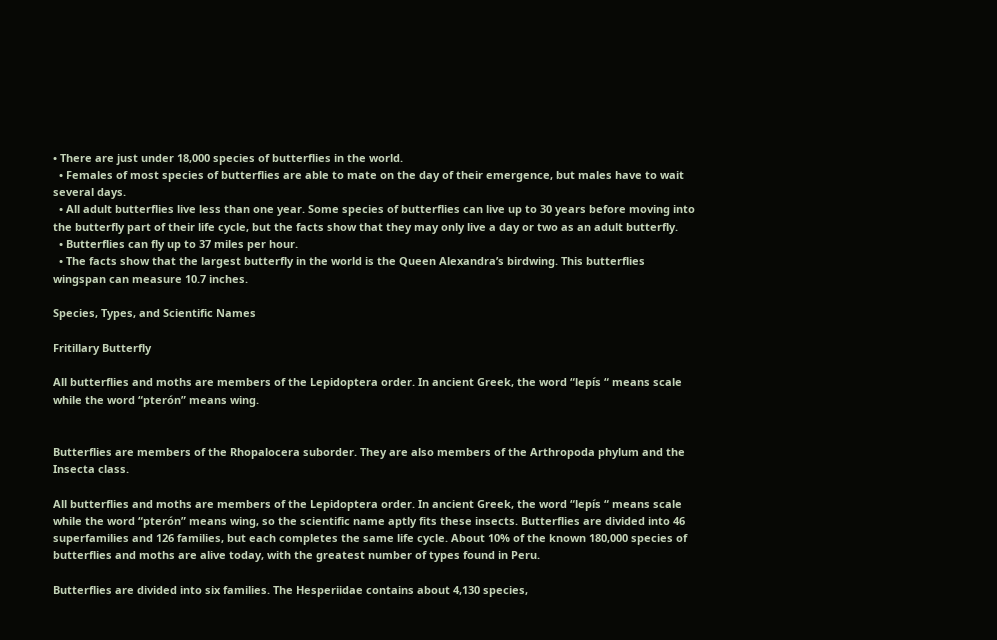• There are just under 18,000 species of butterflies in the world.
  • Females of most species of butterflies are able to mate on the day of their emergence, but males have to wait several days.
  • All adult butterflies live less than one year. Some species of butterflies can live up to 30 years before moving into the butterfly part of their life cycle, but the facts show that they may only live a day or two as an adult butterfly.
  • Butterflies can fly up to 37 miles per hour.
  • The facts show that the largest butterfly in the world is the Queen Alexandra’s birdwing. This butterflies wingspan can measure 10.7 inches.

Species, Types, and Scientific Names

Fritillary Butterfly

All butterflies and moths are members of the Lepidoptera order. In ancient Greek, the word “lepís “ means scale while the word “pterón” means wing.


Butterflies are members of the Rhopalocera suborder. They are also members of the Arthropoda phylum and the Insecta class.

All butterflies and moths are members of the Lepidoptera order. In ancient Greek, the word “lepís “ means scale while the word “pterón” means wing, so the scientific name aptly fits these insects. Butterflies are divided into 46 superfamilies and 126 families, but each completes the same life cycle. About 10% of the known 180,000 species of butterflies and moths are alive today, with the greatest number of types found in Peru.

Butterflies are divided into six families. The Hesperiidae contains about 4,130 species,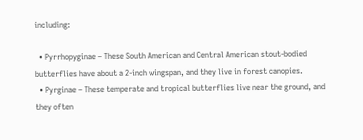including:

  • Pyrrhopyginae – These South American and Central American stout-bodied butterflies have about a 2-inch wingspan, and they live in forest canopies.
  • Pyrginae – These temperate and tropical butterflies live near the ground, and they often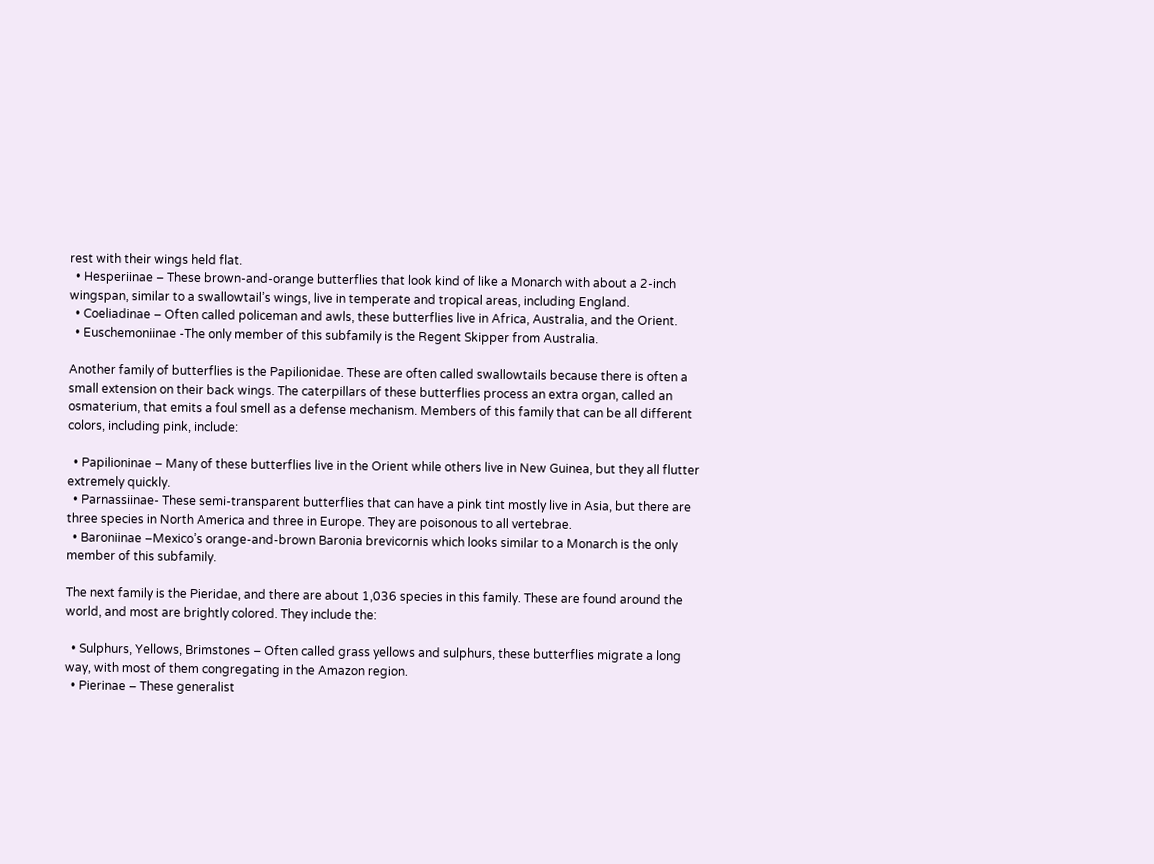rest with their wings held flat.
  • Hesperiinae – These brown-and-orange butterflies that look kind of like a Monarch with about a 2-inch wingspan, similar to a swallowtail’s wings, live in temperate and tropical areas, including England.
  • Coeliadinae – Often called policeman and awls, these butterflies live in Africa, Australia, and the Orient.
  • Euschemoniinae -The only member of this subfamily is the Regent Skipper from Australia.

Another family of butterflies is the Papilionidae. These are often called swallowtails because there is often a small extension on their back wings. The caterpillars of these butterflies process an extra organ, called an osmaterium, that emits a foul smell as a defense mechanism. Members of this family that can be all different colors, including pink, include:

  • Papilioninae – Many of these butterflies live in the Orient while others live in New Guinea, but they all flutter extremely quickly.
  • Parnassiinae- These semi-transparent butterflies that can have a pink tint mostly live in Asia, but there are three species in North America and three in Europe. They are poisonous to all vertebrae.
  • Baroniinae –Mexico’s orange-and-brown Baronia brevicornis which looks similar to a Monarch is the only member of this subfamily.

The next family is the Pieridae, and there are about 1,036 species in this family. These are found around the world, and most are brightly colored. They include the:

  • Sulphurs, Yellows, Brimstones – Often called grass yellows and sulphurs, these butterflies migrate a long way, with most of them congregating in the Amazon region.
  • Pierinae – These generalist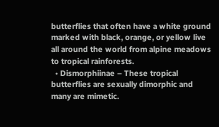butterflies that often have a white ground marked with black, orange, or yellow live all around the world from alpine meadows to tropical rainforests.
  • Dismorphiinae – These tropical butterflies are sexually dimorphic and many are mimetic.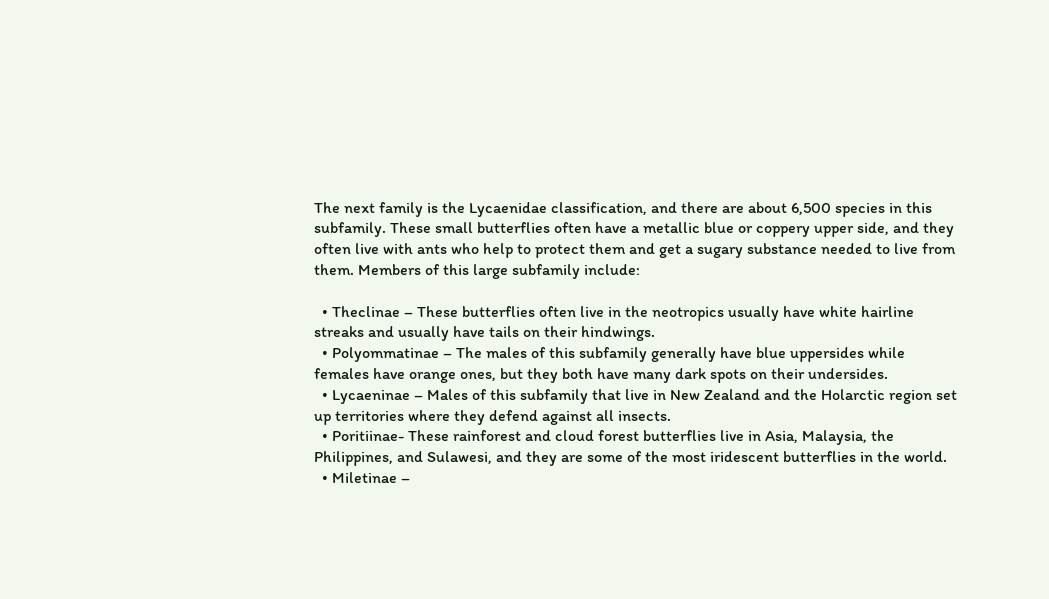The next family is the Lycaenidae classification, and there are about 6,500 species in this subfamily. These small butterflies often have a metallic blue or coppery upper side, and they often live with ants who help to protect them and get a sugary substance needed to live from them. Members of this large subfamily include:

  • Theclinae – These butterflies often live in the neotropics usually have white hairline streaks and usually have tails on their hindwings.
  • Polyommatinae – The males of this subfamily generally have blue uppersides while females have orange ones, but they both have many dark spots on their undersides.
  • Lycaeninae – Males of this subfamily that live in New Zealand and the Holarctic region set up territories where they defend against all insects.
  • Poritiinae- These rainforest and cloud forest butterflies live in Asia, Malaysia, the Philippines, and Sulawesi, and they are some of the most iridescent butterflies in the world.
  • Miletinae –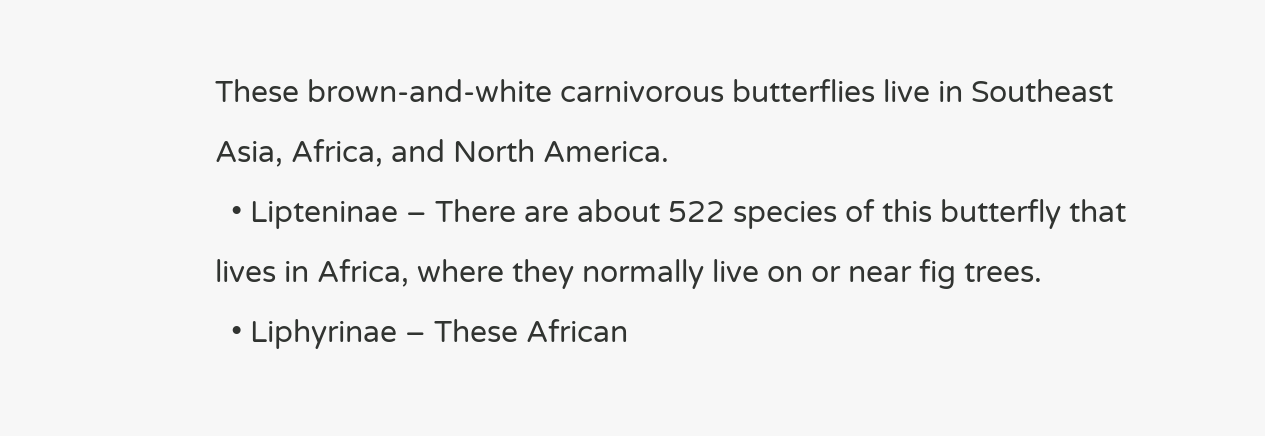These brown-and-white carnivorous butterflies live in Southeast Asia, Africa, and North America.
  • Lipteninae – There are about 522 species of this butterfly that lives in Africa, where they normally live on or near fig trees.
  • Liphyrinae – These African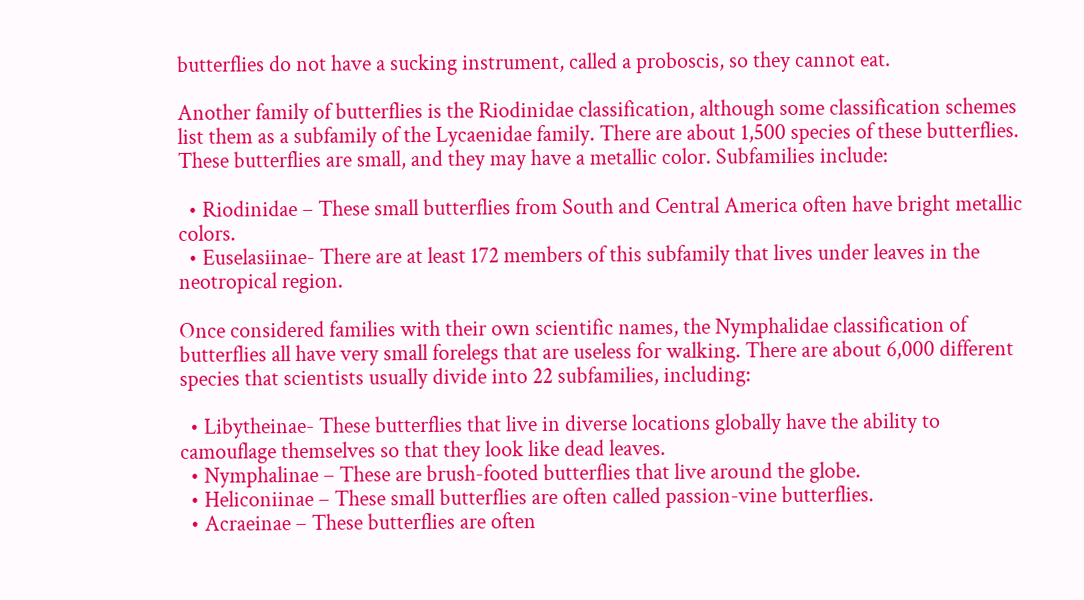butterflies do not have a sucking instrument, called a proboscis, so they cannot eat.

Another family of butterflies is the Riodinidae classification, although some classification schemes list them as a subfamily of the Lycaenidae family. There are about 1,500 species of these butterflies. These butterflies are small, and they may have a metallic color. Subfamilies include:

  • Riodinidae – These small butterflies from South and Central America often have bright metallic colors.
  • Euselasiinae- There are at least 172 members of this subfamily that lives under leaves in the neotropical region.

Once considered families with their own scientific names, the Nymphalidae classification of butterflies all have very small forelegs that are useless for walking. There are about 6,000 different species that scientists usually divide into 22 subfamilies, including:

  • Libytheinae- These butterflies that live in diverse locations globally have the ability to camouflage themselves so that they look like dead leaves.
  • Nymphalinae – These are brush-footed butterflies that live around the globe.
  • Heliconiinae – These small butterflies are often called passion-vine butterflies.
  • Acraeinae – These butterflies are often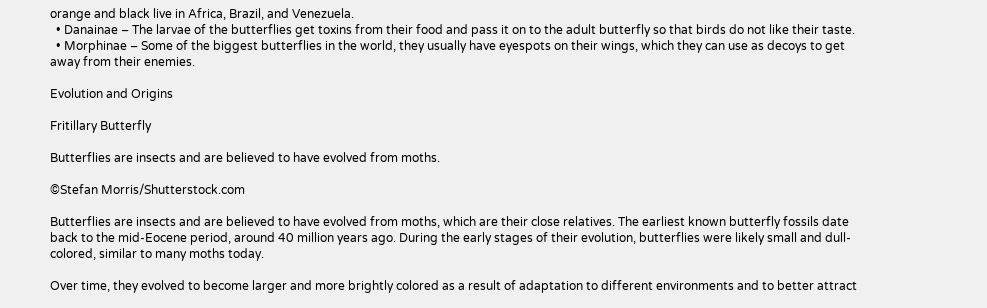orange and black live in Africa, Brazil, and Venezuela.
  • Danainae – The larvae of the butterflies get toxins from their food and pass it on to the adult butterfly so that birds do not like their taste.
  • Morphinae – Some of the biggest butterflies in the world, they usually have eyespots on their wings, which they can use as decoys to get away from their enemies.

Evolution and Origins

Fritillary Butterfly

Butterflies are insects and are believed to have evolved from moths.

©Stefan Morris/Shutterstock.com

Butterflies are insects and are believed to have evolved from moths, which are their close relatives. The earliest known butterfly fossils date back to the mid-Eocene period, around 40 million years ago. During the early stages of their evolution, butterflies were likely small and dull-colored, similar to many moths today.

Over time, they evolved to become larger and more brightly colored as a result of adaptation to different environments and to better attract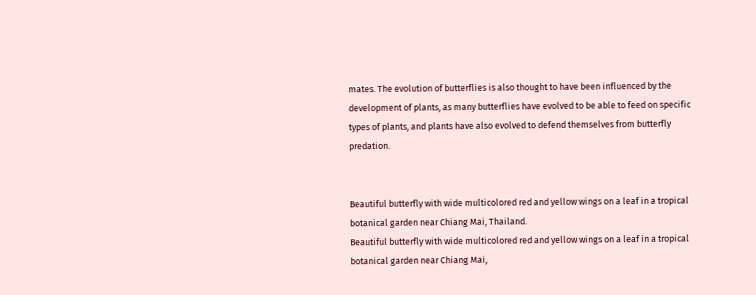mates. The evolution of butterflies is also thought to have been influenced by the development of plants, as many butterflies have evolved to be able to feed on specific types of plants, and plants have also evolved to defend themselves from butterfly predation.


Beautiful butterfly with wide multicolored red and yellow wings on a leaf in a tropical botanical garden near Chiang Mai, Thailand.
Beautiful butterfly with wide multicolored red and yellow wings on a leaf in a tropical botanical garden near Chiang Mai,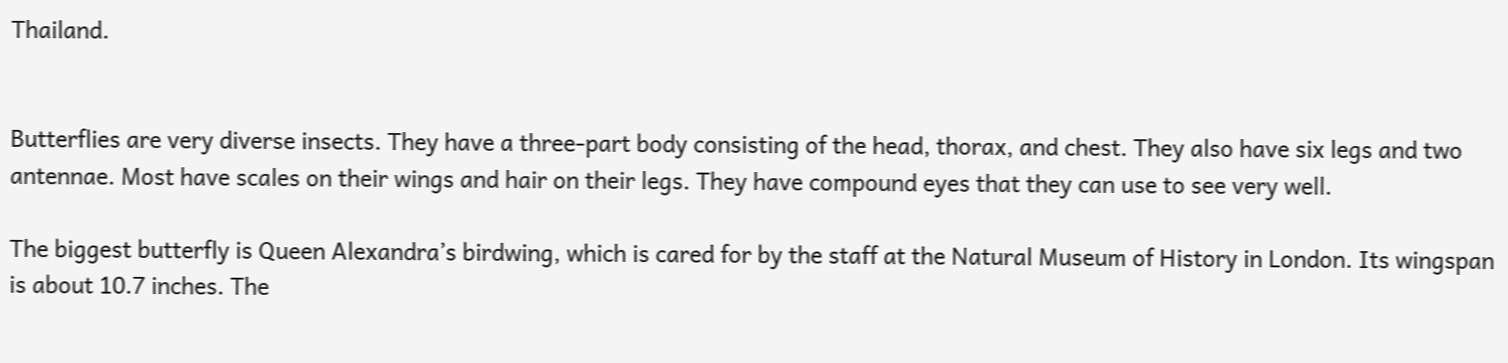Thailand.


Butterflies are very diverse insects. They have a three-part body consisting of the head, thorax, and chest. They also have six legs and two antennae. Most have scales on their wings and hair on their legs. They have compound eyes that they can use to see very well.

The biggest butterfly is Queen Alexandra’s birdwing, which is cared for by the staff at the Natural Museum of History in London. Its wingspan is about 10.7 inches. The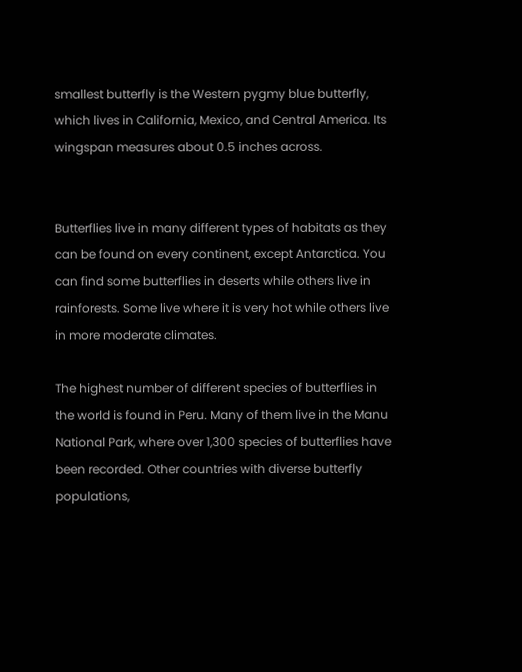smallest butterfly is the Western pygmy blue butterfly, which lives in California, Mexico, and Central America. Its wingspan measures about 0.5 inches across.


Butterflies live in many different types of habitats as they can be found on every continent, except Antarctica. You can find some butterflies in deserts while others live in rainforests. Some live where it is very hot while others live in more moderate climates.

The highest number of different species of butterflies in the world is found in Peru. Many of them live in the Manu National Park, where over 1,300 species of butterflies have been recorded. Other countries with diverse butterfly populations,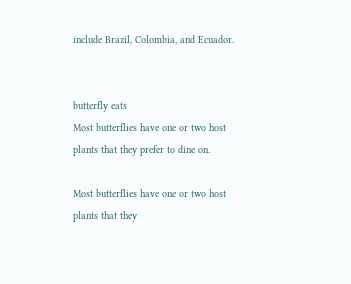include Brazil, Colombia, and Ecuador.


butterfly eats
Most butterflies have one or two host plants that they prefer to dine on.

Most butterflies have one or two host plants that they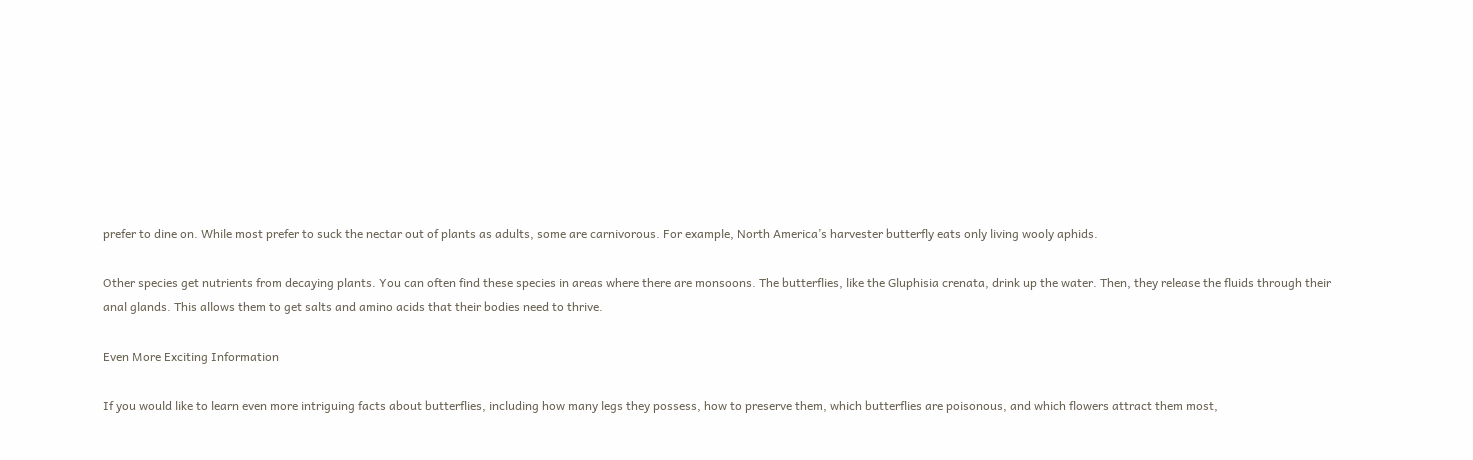prefer to dine on. While most prefer to suck the nectar out of plants as adults, some are carnivorous. For example, North America’s harvester butterfly eats only living wooly aphids.

Other species get nutrients from decaying plants. You can often find these species in areas where there are monsoons. The butterflies, like the Gluphisia crenata, drink up the water. Then, they release the fluids through their anal glands. This allows them to get salts and amino acids that their bodies need to thrive.

Even More Exciting Information

If you would like to learn even more intriguing facts about butterflies, including how many legs they possess, how to preserve them, which butterflies are poisonous, and which flowers attract them most,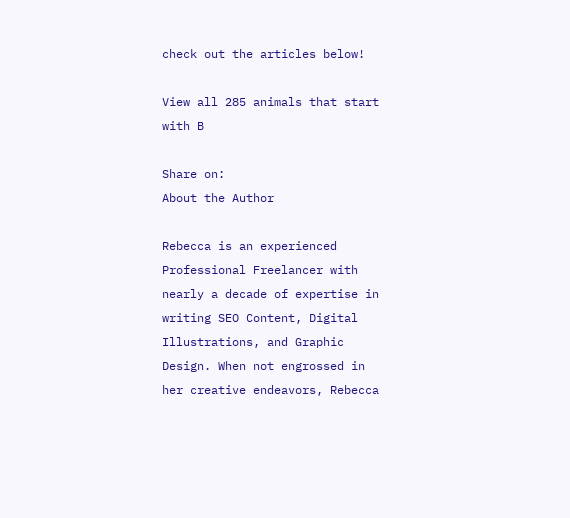check out the articles below!

View all 285 animals that start with B

Share on:
About the Author

Rebecca is an experienced Professional Freelancer with nearly a decade of expertise in writing SEO Content, Digital Illustrations, and Graphic Design. When not engrossed in her creative endeavors, Rebecca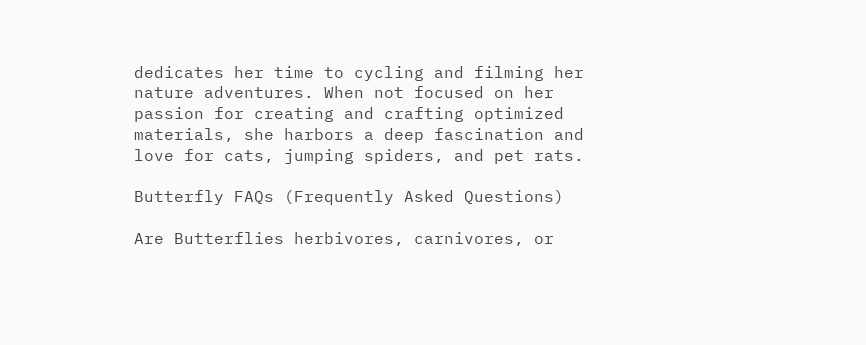dedicates her time to cycling and filming her nature adventures. When not focused on her passion for creating and crafting optimized materials, she harbors a deep fascination and love for cats, jumping spiders, and pet rats.

Butterfly FAQs (Frequently Asked Questions)

Are Butterflies herbivores, carnivores, or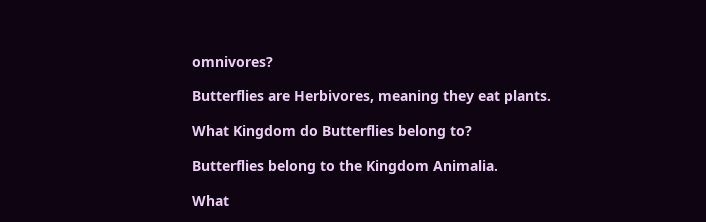omnivores?

Butterflies are Herbivores, meaning they eat plants.

What Kingdom do Butterflies belong to?

Butterflies belong to the Kingdom Animalia.

What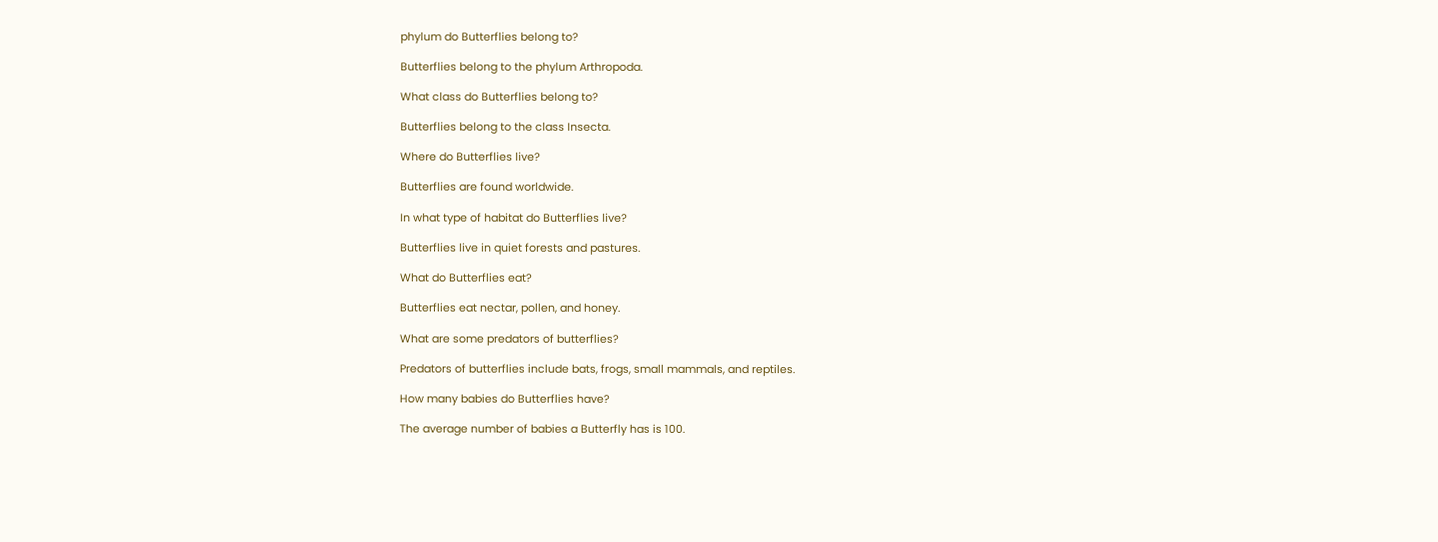phylum do Butterflies belong to?

Butterflies belong to the phylum Arthropoda.

What class do Butterflies belong to?

Butterflies belong to the class Insecta.

Where do Butterflies live?

Butterflies are found worldwide.

In what type of habitat do Butterflies live?

Butterflies live in quiet forests and pastures.

What do Butterflies eat?

Butterflies eat nectar, pollen, and honey.

What are some predators of butterflies?

Predators of butterflies include bats, frogs, small mammals, and reptiles.

How many babies do Butterflies have?

The average number of babies a Butterfly has is 100.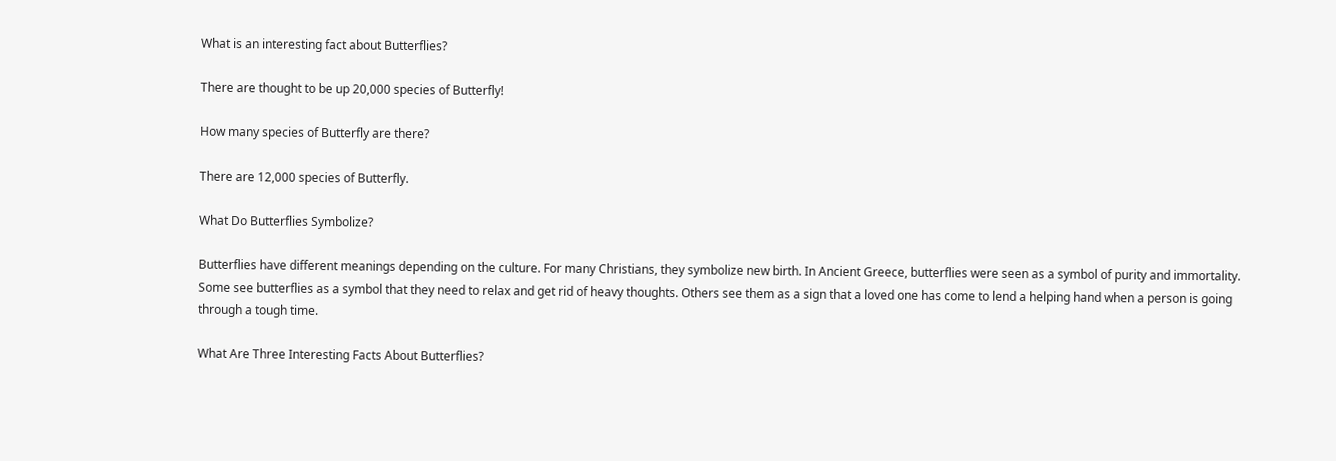What is an interesting fact about Butterflies?

There are thought to be up 20,000 species of Butterfly!

How many species of Butterfly are there?

There are 12,000 species of Butterfly.

What Do Butterflies Symbolize?

Butterflies have different meanings depending on the culture. For many Christians, they symbolize new birth. In Ancient Greece, butterflies were seen as a symbol of purity and immortality. Some see butterflies as a symbol that they need to relax and get rid of heavy thoughts. Others see them as a sign that a loved one has come to lend a helping hand when a person is going through a tough time.

What Are Three Interesting Facts About Butterflies?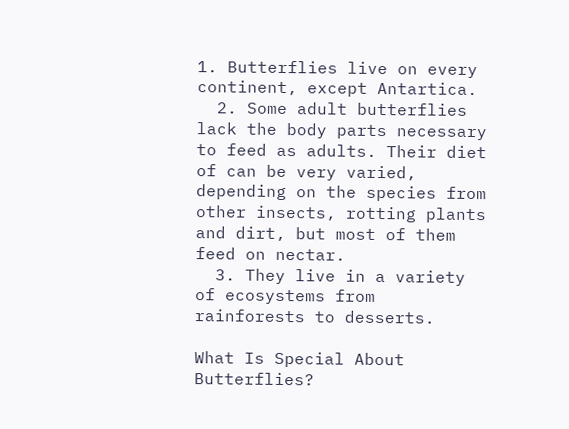1. Butterflies live on every continent, except Antartica.
  2. Some adult butterflies lack the body parts necessary to feed as adults. Their diet of can be very varied, depending on the species from other insects, rotting plants and dirt, but most of them feed on nectar.
  3. They live in a variety of ecosystems from rainforests to desserts.

What Is Special About Butterflies?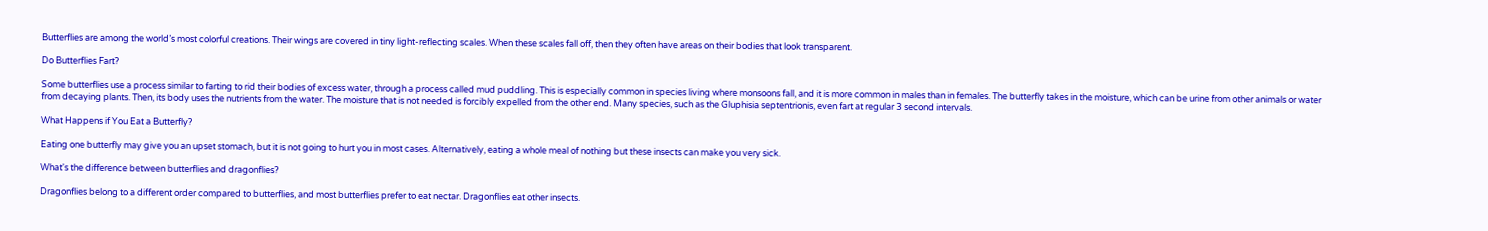Butterflies are among the world’s most colorful creations. Their wings are covered in tiny light-reflecting scales. When these scales fall off, then they often have areas on their bodies that look transparent.

Do Butterflies Fart?

Some butterflies use a process similar to farting to rid their bodies of excess water, through a process called mud puddling. This is especially common in species living where monsoons fall, and it is more common in males than in females. The butterfly takes in the moisture, which can be urine from other animals or water from decaying plants. Then, its body uses the nutrients from the water. The moisture that is not needed is forcibly expelled from the other end. Many species, such as the Gluphisia septentrionis, even fart at regular 3 second intervals.

What Happens if You Eat a Butterfly?

Eating one butterfly may give you an upset stomach, but it is not going to hurt you in most cases. Alternatively, eating a whole meal of nothing but these insects can make you very sick.

What's the difference between butterflies and dragonflies?

Dragonflies belong to a different order compared to butterflies, and most butterflies prefer to eat nectar. Dragonflies eat other insects.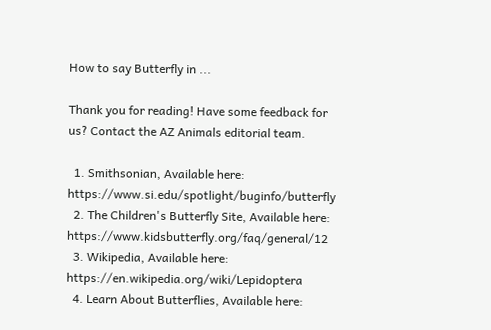How to say Butterfly in ...

Thank you for reading! Have some feedback for us? Contact the AZ Animals editorial team.

  1. Smithsonian, Available here: https://www.si.edu/spotlight/buginfo/butterfly
  2. The Children's Butterfly Site, Available here: https://www.kidsbutterfly.org/faq/general/12
  3. Wikipedia, Available here: https://en.wikipedia.org/wiki/Lepidoptera
  4. Learn About Butterflies, Available here: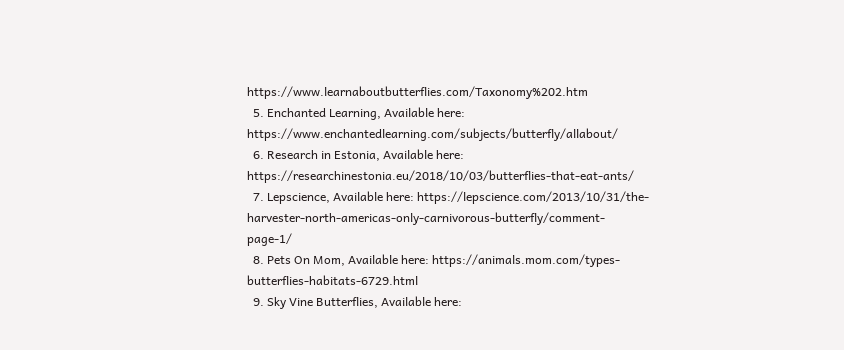https://www.learnaboutbutterflies.com/Taxonomy%202.htm
  5. Enchanted Learning, Available here: https://www.enchantedlearning.com/subjects/butterfly/allabout/
  6. Research in Estonia, Available here: https://researchinestonia.eu/2018/10/03/butterflies-that-eat-ants/
  7. Lepscience, Available here: https://lepscience.com/2013/10/31/the-harvester-north-americas-only-carnivorous-butterfly/comment-page-1/
  8. Pets On Mom, Available here: https://animals.mom.com/types-butterflies-habitats-6729.html
  9. Sky Vine Butterflies, Available here: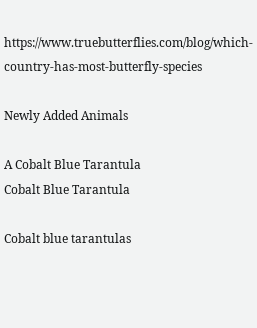https://www.truebutterflies.com/blog/which-country-has-most-butterfly-species

Newly Added Animals

A Cobalt Blue Tarantula
Cobalt Blue Tarantula

Cobalt blue tarantulas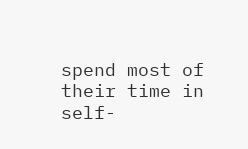spend most of their time in self-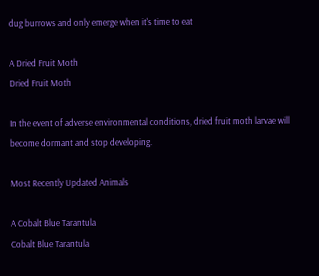dug burrows and only emerge when it's time to eat

A Dried Fruit Moth
Dried Fruit Moth

In the event of adverse environmental conditions, dried fruit moth larvae will become dormant and stop developing.

Most Recently Updated Animals

A Cobalt Blue Tarantula
Cobalt Blue Tarantula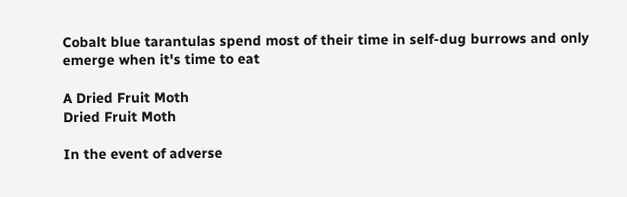Cobalt blue tarantulas spend most of their time in self-dug burrows and only emerge when it's time to eat

A Dried Fruit Moth
Dried Fruit Moth

In the event of adverse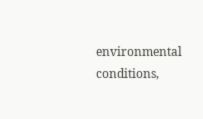environmental conditions,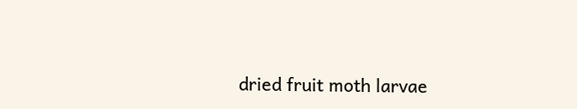dried fruit moth larvae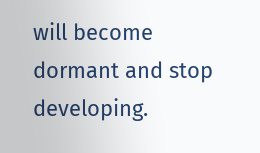will become dormant and stop developing.